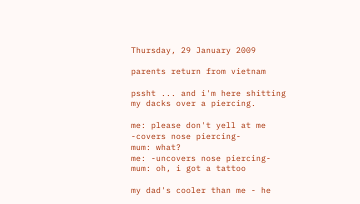Thursday, 29 January 2009

parents return from vietnam

pssht ... and i'm here shitting my dacks over a piercing.

me: please don't yell at me -covers nose piercing-
mum: what?
me: -uncovers nose piercing-
mum: oh, i got a tattoo

my dad's cooler than me - he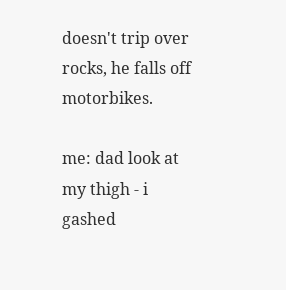doesn't trip over rocks, he falls off motorbikes.

me: dad look at my thigh - i gashed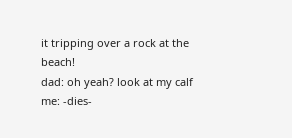it tripping over a rock at the beach!
dad: oh yeah? look at my calf
me: -dies-